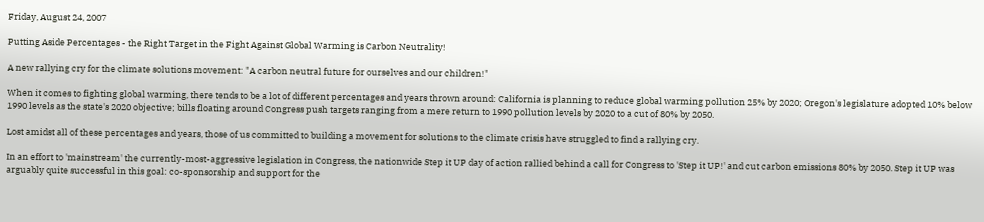Friday, August 24, 2007

Putting Aside Percentages - the Right Target in the Fight Against Global Warming is Carbon Neutrality!

A new rallying cry for the climate solutions movement: "A carbon neutral future for ourselves and our children!"

When it comes to fighting global warming, there tends to be a lot of different percentages and years thrown around: California is planning to reduce global warming pollution 25% by 2020; Oregon's legislature adopted 10% below 1990 levels as the state's 2020 objective; bills floating around Congress push targets ranging from a mere return to 1990 pollution levels by 2020 to a cut of 80% by 2050.

Lost amidst all of these percentages and years, those of us committed to building a movement for solutions to the climate crisis have struggled to find a rallying cry.

In an effort to 'mainstream' the currently-most-aggressive legislation in Congress, the nationwide Step it UP day of action rallied behind a call for Congress to 'Step it UP!' and cut carbon emissions 80% by 2050. Step it UP was arguably quite successful in this goal: co-sponsorship and support for the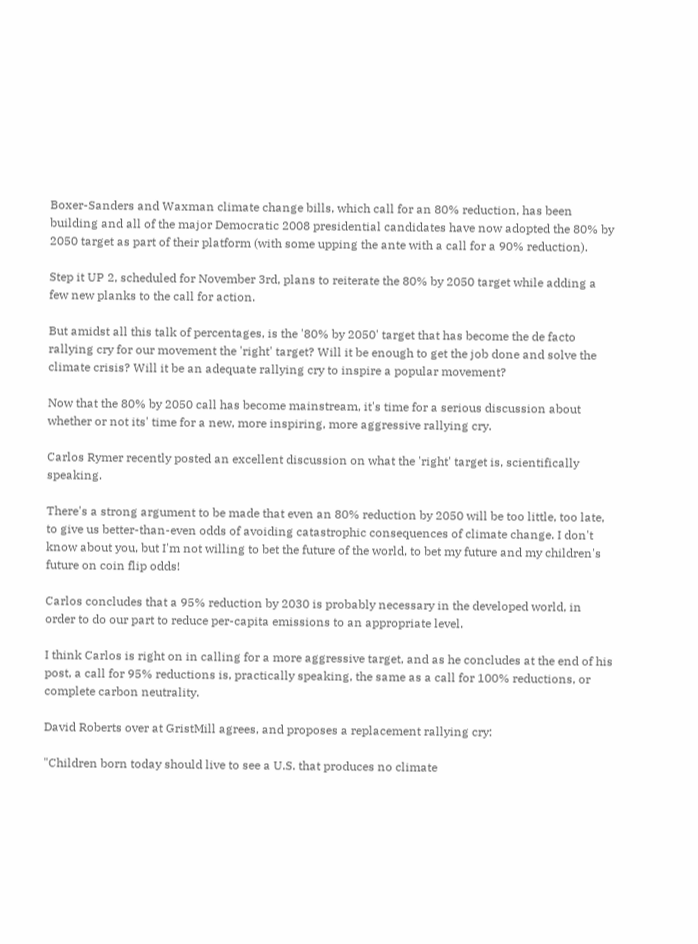Boxer-Sanders and Waxman climate change bills, which call for an 80% reduction, has been building and all of the major Democratic 2008 presidential candidates have now adopted the 80% by 2050 target as part of their platform (with some upping the ante with a call for a 90% reduction).

Step it UP 2, scheduled for November 3rd, plans to reiterate the 80% by 2050 target while adding a few new planks to the call for action.

But amidst all this talk of percentages, is the '80% by 2050' target that has become the de facto rallying cry for our movement the 'right' target? Will it be enough to get the job done and solve the climate crisis? Will it be an adequate rallying cry to inspire a popular movement?

Now that the 80% by 2050 call has become mainstream, it's time for a serious discussion about whether or not its' time for a new, more inspiring, more aggressive rallying cry.

Carlos Rymer recently posted an excellent discussion on what the 'right' target is, scientifically speaking.

There's a strong argument to be made that even an 80% reduction by 2050 will be too little, too late, to give us better-than-even odds of avoiding catastrophic consequences of climate change. I don't know about you, but I'm not willing to bet the future of the world, to bet my future and my children's future on coin flip odds!

Carlos concludes that a 95% reduction by 2030 is probably necessary in the developed world, in order to do our part to reduce per-capita emissions to an appropriate level.

I think Carlos is right on in calling for a more aggressive target, and as he concludes at the end of his post, a call for 95% reductions is, practically speaking, the same as a call for 100% reductions, or complete carbon neutrality.

David Roberts over at GristMill agrees, and proposes a replacement rallying cry:

"Children born today should live to see a U.S. that produces no climate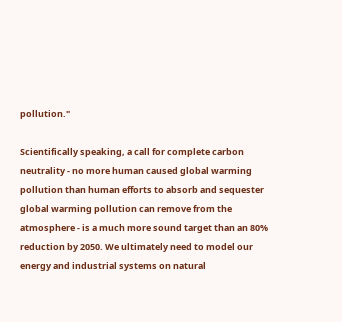pollution."

Scientifically speaking, a call for complete carbon neutrality - no more human caused global warming pollution than human efforts to absorb and sequester global warming pollution can remove from the atmosphere - is a much more sound target than an 80% reduction by 2050. We ultimately need to model our energy and industrial systems on natural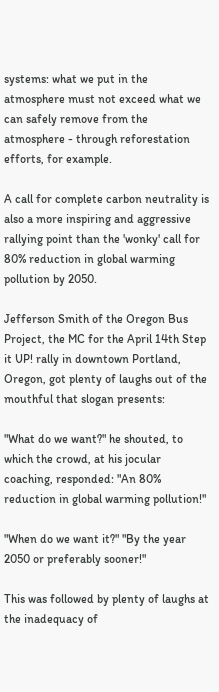systems: what we put in the atmosphere must not exceed what we can safely remove from the atmosphere - through reforestation efforts, for example.

A call for complete carbon neutrality is also a more inspiring and aggressive rallying point than the 'wonky' call for 80% reduction in global warming pollution by 2050.

Jefferson Smith of the Oregon Bus Project, the MC for the April 14th Step it UP! rally in downtown Portland, Oregon, got plenty of laughs out of the mouthful that slogan presents:

"What do we want?" he shouted, to which the crowd, at his jocular coaching, responded: "An 80% reduction in global warming pollution!"

"When do we want it?" "By the year 2050 or preferably sooner!"

This was followed by plenty of laughs at the inadequacy of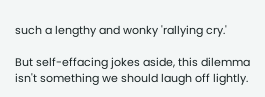such a lengthy and wonky 'rallying cry.'

But self-effacing jokes aside, this dilemma isn't something we should laugh off lightly.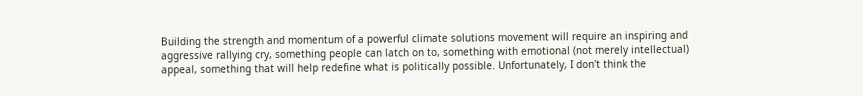Building the strength and momentum of a powerful climate solutions movement will require an inspiring and aggressive rallying cry, something people can latch on to, something with emotional (not merely intellectual) appeal, something that will help redefine what is politically possible. Unfortunately, I don't think the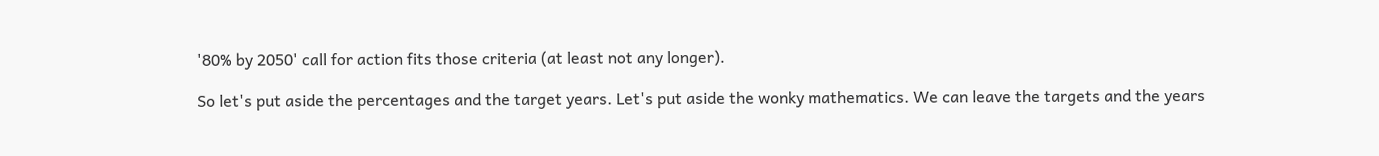'80% by 2050' call for action fits those criteria (at least not any longer).

So let's put aside the percentages and the target years. Let's put aside the wonky mathematics. We can leave the targets and the years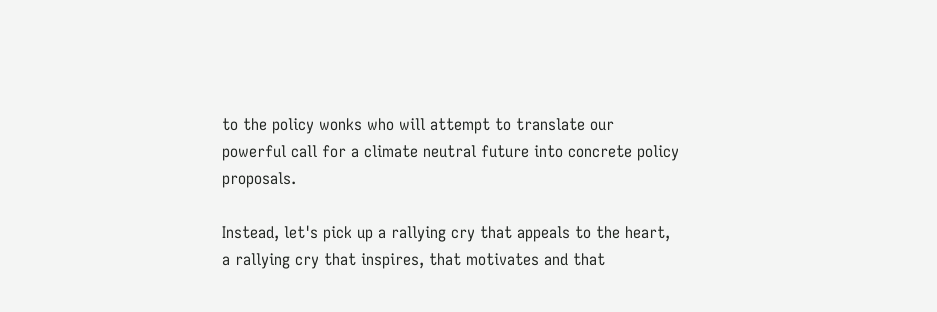to the policy wonks who will attempt to translate our powerful call for a climate neutral future into concrete policy proposals.

Instead, let's pick up a rallying cry that appeals to the heart, a rallying cry that inspires, that motivates and that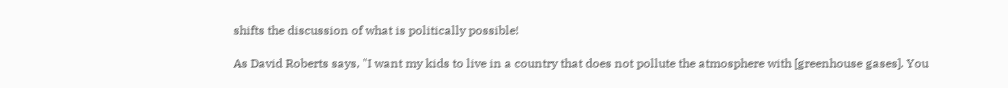shifts the discussion of what is politically possible!

As David Roberts says, "I want my kids to live in a country that does not pollute the atmosphere with [greenhouse gases]. You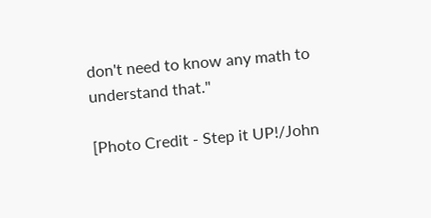don't need to know any math to understand that."

[Photo Credit - Step it UP!/John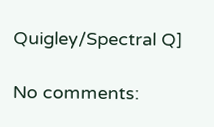Quigley/Spectral Q]

No comments: